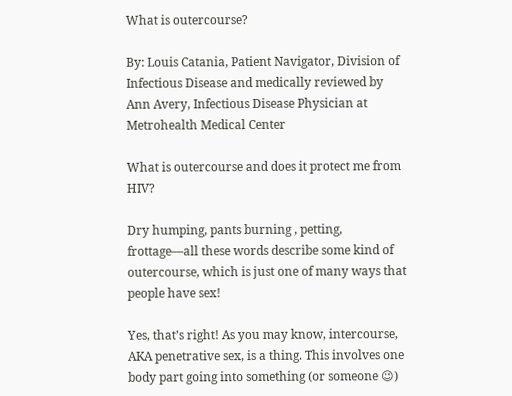What is outercourse?

By: Louis Catania, Patient Navigator, Division of Infectious Disease and medically reviewed by Ann Avery, Infectious Disease Physician at Metrohealth Medical Center

What is outercourse and does it protect me from HIV?

Dry humping, pants burning , petting, frottage—all these words describe some kind of outercourse, which is just one of many ways that people have sex!

Yes, that’s right! As you may know, intercourse, AKA penetrative sex, is a thing. This involves one body part going into something (or someone 😉)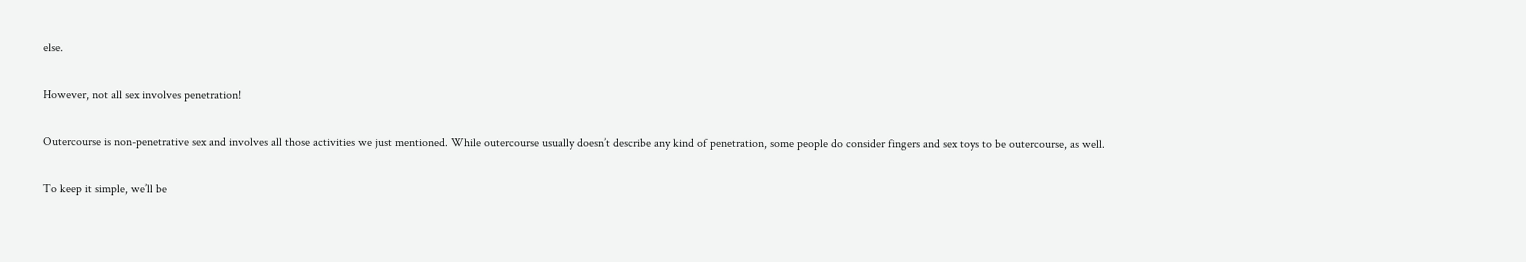else.

However, not all sex involves penetration!

Outercourse is non-penetrative sex and involves all those activities we just mentioned. While outercourse usually doesn’t describe any kind of penetration, some people do consider fingers and sex toys to be outercourse, as well.

To keep it simple, we’ll be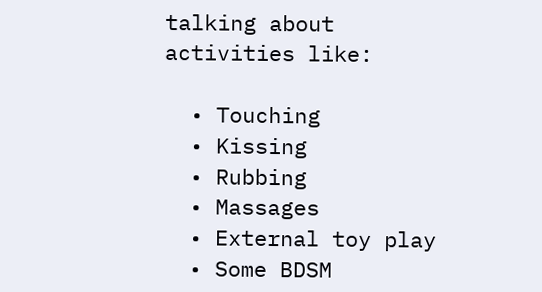talking about activities like:

  • Touching
  • Kissing
  • Rubbing
  • Massages
  • External toy play
  • Some BDSM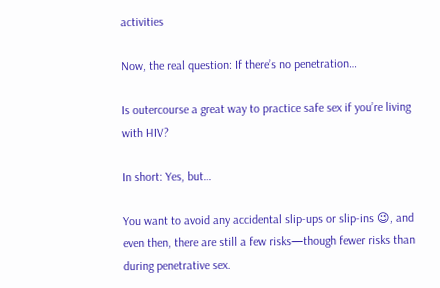activities

Now, the real question: If there’s no penetration…

Is outercourse a great way to practice safe sex if you’re living with HIV?

In short: Yes, but…

You want to avoid any accidental slip-ups or slip-ins 😉, and even then, there are still a few risks—though fewer risks than during penetrative sex.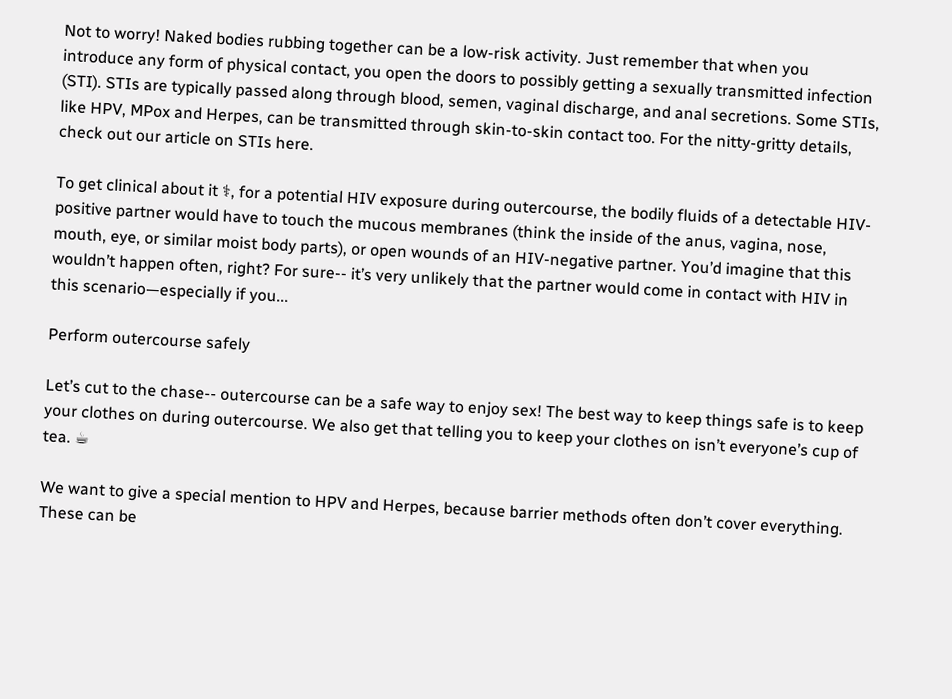Not to worry! Naked bodies rubbing together can be a low-risk activity. Just remember that when you introduce any form of physical contact, you open the doors to possibly getting a sexually transmitted infection (STI). STIs are typically passed along through blood, semen, vaginal discharge, and anal secretions. Some STIs, like HPV, MPox and Herpes, can be transmitted through skin-to-skin contact too. For the nitty-gritty details, check out our article on STIs here.

To get clinical about it ⚕, for a potential HIV exposure during outercourse, the bodily fluids of a detectable HIV-positive partner would have to touch the mucous membranes (think the inside of the anus, vagina, nose, mouth, eye, or similar moist body parts), or open wounds of an HIV-negative partner. You’d imagine that this wouldn’t happen often, right? For sure-- it’s very unlikely that the partner would come in contact with HIV in this scenario—especially if you...

Perform outercourse safely

Let’s cut to the chase-- outercourse can be a safe way to enjoy sex! The best way to keep things safe is to keep your clothes on during outercourse. We also get that telling you to keep your clothes on isn’t everyone’s cup of tea. ☕

We want to give a special mention to HPV and Herpes, because barrier methods often don’t cover everything. These can be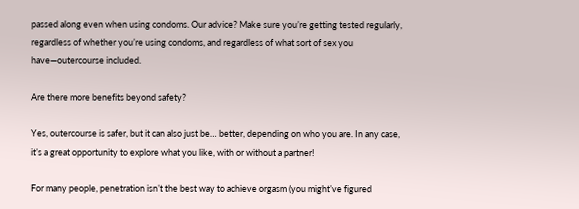passed along even when using condoms. Our advice? Make sure you’re getting tested regularly, regardless of whether you’re using condoms, and regardless of what sort of sex you have—outercourse included.

Are there more benefits beyond safety?

Yes, outercourse is safer, but it can also just be… better, depending on who you are. In any case, it’s a great opportunity to explore what you like, with or without a partner!

For many people, penetration isn’t the best way to achieve orgasm (you might’ve figured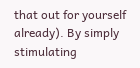that out for yourself already). By simply stimulating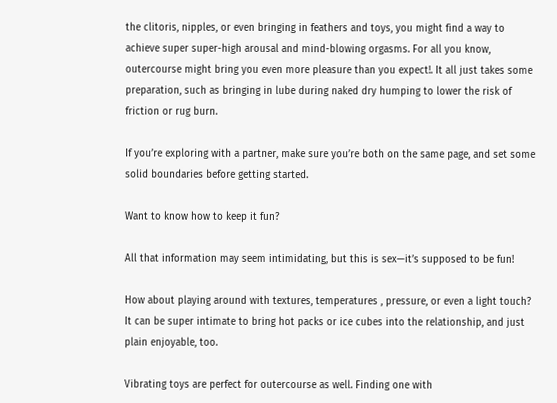the clitoris, nipples, or even bringing in feathers and toys, you might find a way to achieve super super-high arousal and mind-blowing orgasms. For all you know, outercourse might bring you even more pleasure than you expect!. It all just takes some preparation, such as bringing in lube during naked dry humping to lower the risk of friction or rug burn.

If you’re exploring with a partner, make sure you’re both on the same page, and set some solid boundaries before getting started.

Want to know how to keep it fun?

All that information may seem intimidating, but this is sex—it’s supposed to be fun!

How about playing around with textures, temperatures , pressure, or even a light touch? It can be super intimate to bring hot packs or ice cubes into the relationship, and just plain enjoyable, too.

Vibrating toys are perfect for outercourse as well. Finding one with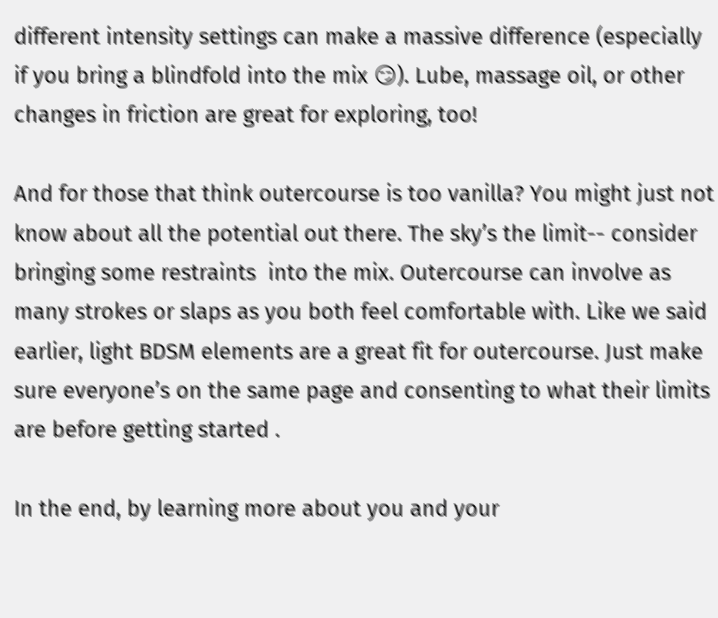different intensity settings can make a massive difference (especially if you bring a blindfold into the mix 😏). Lube, massage oil, or other changes in friction are great for exploring, too!

And for those that think outercourse is too vanilla? You might just not know about all the potential out there. The sky’s the limit-- consider bringing some restraints  into the mix. Outercourse can involve as many strokes or slaps as you both feel comfortable with. Like we said earlier, light BDSM elements are a great fit for outercourse. Just make sure everyone’s on the same page and consenting to what their limits are before getting started .

In the end, by learning more about you and your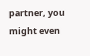partner, you might even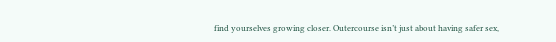find yourselves growing closer. Outercourse isn’t just about having safer sex,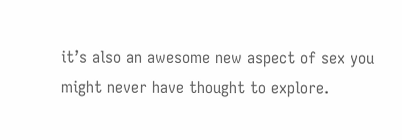it’s also an awesome new aspect of sex you might never have thought to explore.